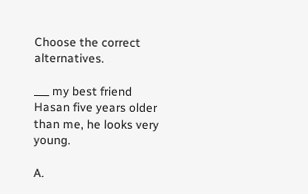Choose the correct alternatives.

___ my best friend Hasan five years older than me, he looks very young.

A.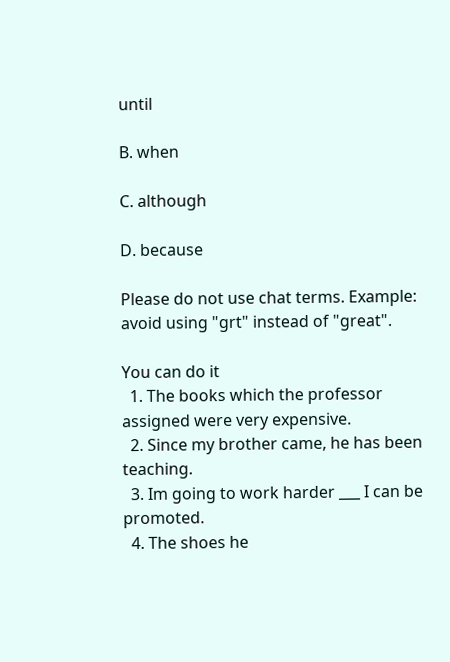until

B. when

C. although

D. because

Please do not use chat terms. Example: avoid using "grt" instead of "great".

You can do it
  1. The books which the professor assigned were very expensive.
  2. Since my brother came, he has been teaching.
  3. Im going to work harder ___ I can be promoted.
  4. The shoes he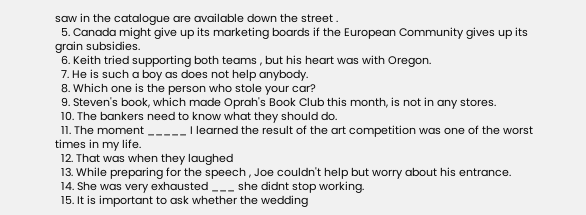saw in the catalogue are available down the street .
  5. Canada might give up its marketing boards if the European Community gives up its grain subsidies.
  6. Keith tried supporting both teams , but his heart was with Oregon.
  7. He is such a boy as does not help anybody.
  8. Which one is the person who stole your car?
  9. Steven's book, which made Oprah's Book Club this month, is not in any stores.
  10. The bankers need to know what they should do.
  11. The moment _____ I learned the result of the art competition was one of the worst times in my life.
  12. That was when they laughed
  13. While preparing for the speech , Joe couldn't help but worry about his entrance.
  14. She was very exhausted ___ she didnt stop working.
  15. It is important to ask whether the wedding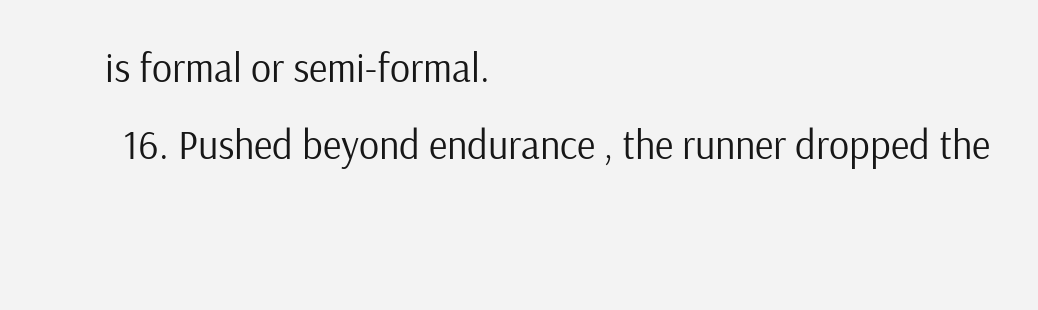is formal or semi-formal.
  16. Pushed beyond endurance , the runner dropped the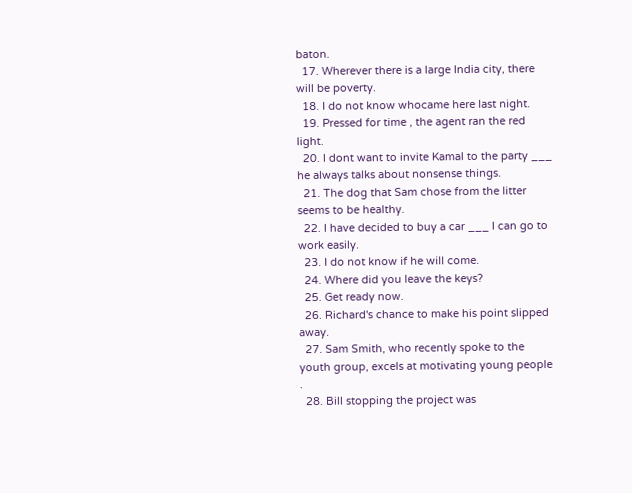baton.
  17. Wherever there is a large India city, there will be poverty.
  18. I do not know whocame here last night.
  19. Pressed for time , the agent ran the red light.
  20. I dont want to invite Kamal to the party ___ he always talks about nonsense things.
  21. The dog that Sam chose from the litter seems to be healthy.
  22. I have decided to buy a car ___ I can go to work easily.
  23. I do not know if he will come.
  24. Where did you leave the keys?
  25. Get ready now.
  26. Richard's chance to make his point slipped away.
  27. Sam Smith, who recently spoke to the youth group, excels at motivating young people .
  28. Bill stopping the project was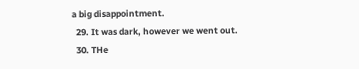a big disappointment.
  29. It was dark, however we went out.
  30. THe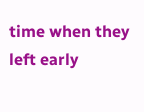time when they left early